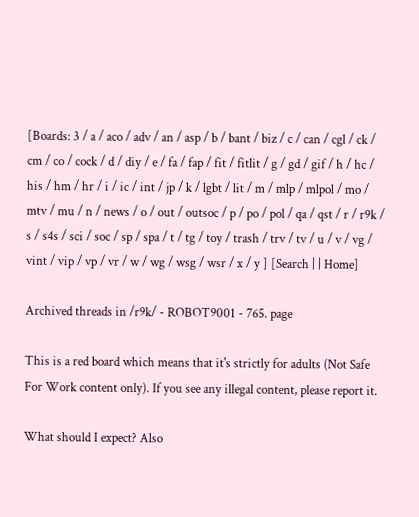[Boards: 3 / a / aco / adv / an / asp / b / bant / biz / c / can / cgl / ck / cm / co / cock / d / diy / e / fa / fap / fit / fitlit / g / gd / gif / h / hc / his / hm / hr / i / ic / int / jp / k / lgbt / lit / m / mlp / mlpol / mo / mtv / mu / n / news / o / out / outsoc / p / po / pol / qa / qst / r / r9k / s / s4s / sci / soc / sp / spa / t / tg / toy / trash / trv / tv / u / v / vg / vint / vip / vp / vr / w / wg / wsg / wsr / x / y ] [Search | | Home]

Archived threads in /r9k/ - ROBOT9001 - 765. page

This is a red board which means that it's strictly for adults (Not Safe For Work content only). If you see any illegal content, please report it.

What should I expect? Also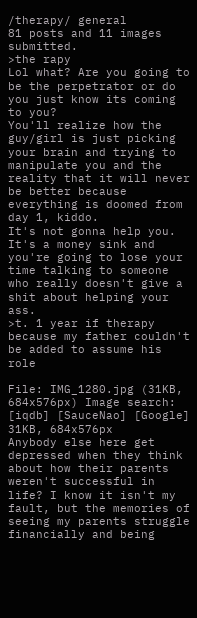/therapy/ general
81 posts and 11 images submitted.
>the rapy
Lol what? Are you going to be the perpetrator or do you just know its coming to you?
You'll realize how the guy/girl is just picking your brain and trying to manipulate you and the reality that it will never be better because everything is doomed from day 1, kiddo.
It's not gonna help you. It's a money sink and you're going to lose your time talking to someone who really doesn't give a shit about helping your ass.
>t. 1 year if therapy because my father couldn't be added to assume his role

File: IMG_1280.jpg (31KB, 684x576px) Image search: [iqdb] [SauceNao] [Google]
31KB, 684x576px
Anybody else here get depressed when they think about how their parents weren't successful in life? I know it isn't my fault, but the memories of seeing my parents struggle financially and being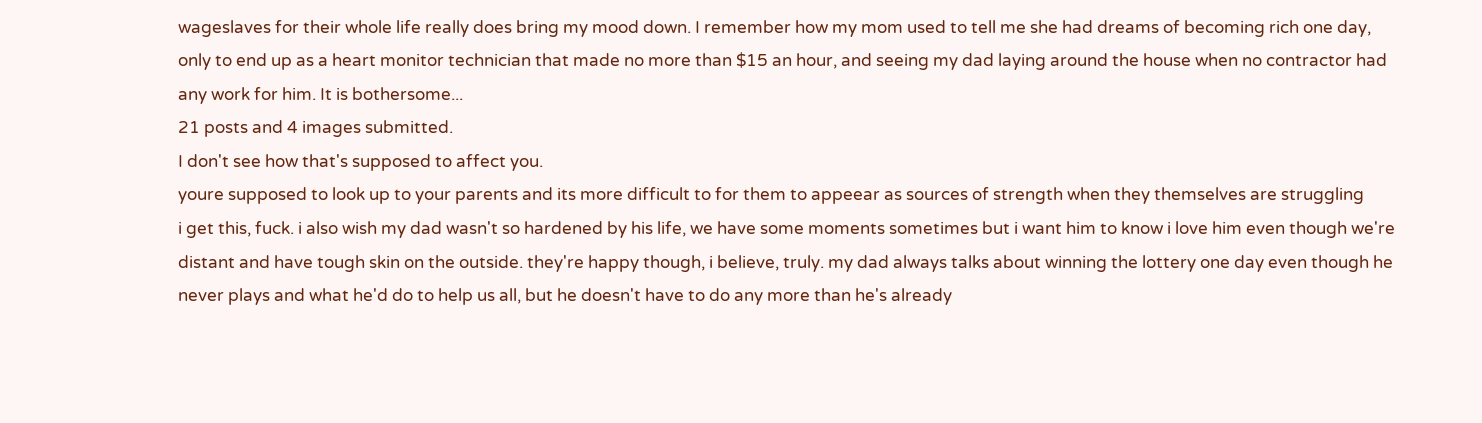wageslaves for their whole life really does bring my mood down. I remember how my mom used to tell me she had dreams of becoming rich one day, only to end up as a heart monitor technician that made no more than $15 an hour, and seeing my dad laying around the house when no contractor had any work for him. It is bothersome...
21 posts and 4 images submitted.
I don't see how that's supposed to affect you.
youre supposed to look up to your parents and its more difficult to for them to appeear as sources of strength when they themselves are struggling
i get this, fuck. i also wish my dad wasn't so hardened by his life, we have some moments sometimes but i want him to know i love him even though we're distant and have tough skin on the outside. they're happy though, i believe, truly. my dad always talks about winning the lottery one day even though he never plays and what he'd do to help us all, but he doesn't have to do any more than he's already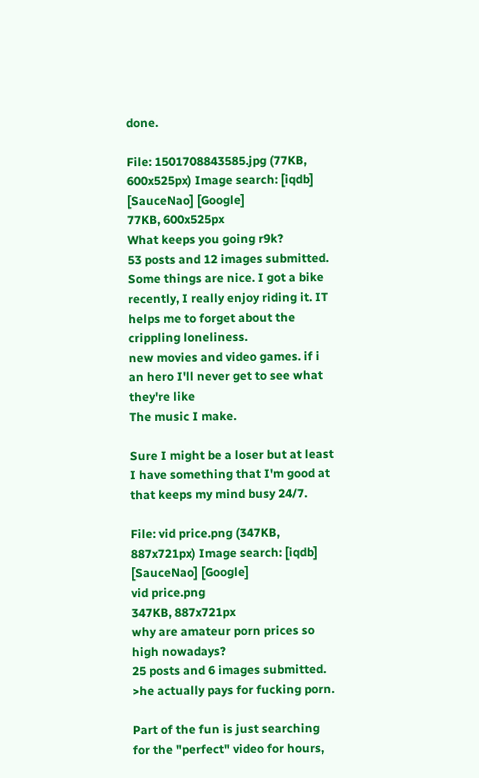done.

File: 1501708843585.jpg (77KB, 600x525px) Image search: [iqdb] [SauceNao] [Google]
77KB, 600x525px
What keeps you going r9k?
53 posts and 12 images submitted.
Some things are nice. I got a bike recently, I really enjoy riding it. IT helps me to forget about the crippling loneliness.
new movies and video games. if i an hero I'll never get to see what they're like
The music I make.

Sure I might be a loser but at least I have something that I'm good at that keeps my mind busy 24/7.

File: vid price.png (347KB, 887x721px) Image search: [iqdb] [SauceNao] [Google]
vid price.png
347KB, 887x721px
why are amateur porn prices so high nowadays?
25 posts and 6 images submitted.
>he actually pays for fucking porn.

Part of the fun is just searching for the "perfect" video for hours,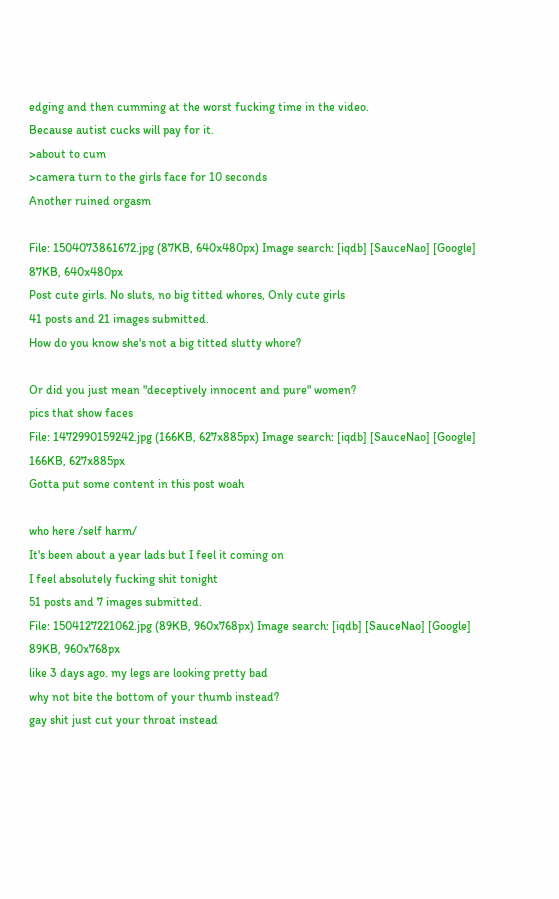edging and then cumming at the worst fucking time in the video.
Because autist cucks will pay for it.
>about to cum
>camera turn to the girls face for 10 seconds
Another ruined orgasm

File: 1504073861672.jpg (87KB, 640x480px) Image search: [iqdb] [SauceNao] [Google]
87KB, 640x480px
Post cute girls. No sluts, no big titted whores, Only cute girls
41 posts and 21 images submitted.
How do you know she's not a big titted slutty whore?

Or did you just mean "deceptively innocent and pure" women?
pics that show faces
File: 1472990159242.jpg (166KB, 627x885px) Image search: [iqdb] [SauceNao] [Google]
166KB, 627x885px
Gotta put some content in this post woah

who here /self harm/
It's been about a year lads but I feel it coming on
I feel absolutely fucking shit tonight
51 posts and 7 images submitted.
File: 1504127221062.jpg (89KB, 960x768px) Image search: [iqdb] [SauceNao] [Google]
89KB, 960x768px
like 3 days ago. my legs are looking pretty bad
why not bite the bottom of your thumb instead?
gay shit just cut your throat instead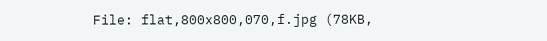File: flat,800x800,070,f.jpg (78KB,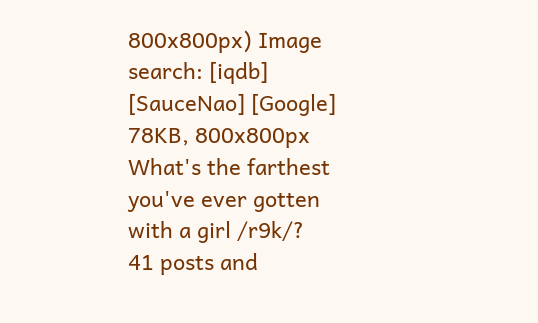800x800px) Image search: [iqdb] [SauceNao] [Google]
78KB, 800x800px
What's the farthest you've ever gotten with a girl /r9k/?
41 posts and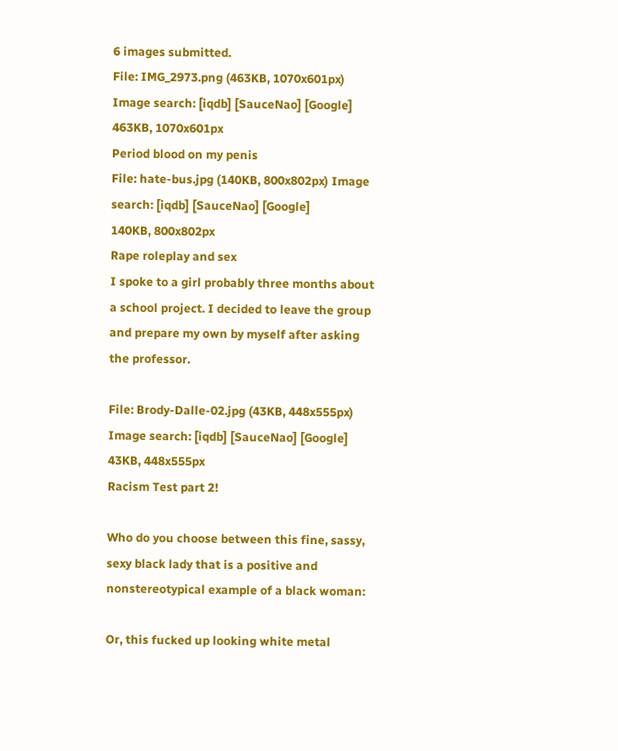6 images submitted.
File: IMG_2973.png (463KB, 1070x601px) Image search: [iqdb] [SauceNao] [Google]
463KB, 1070x601px
Period blood on my penis
File: hate-bus.jpg (140KB, 800x802px) Image search: [iqdb] [SauceNao] [Google]
140KB, 800x802px
Rape roleplay and sex
I spoke to a girl probably three months about a school project. I decided to leave the group and prepare my own by myself after asking the professor.

File: Brody-Dalle-02.jpg (43KB, 448x555px) Image search: [iqdb] [SauceNao] [Google]
43KB, 448x555px
Racism Test part 2!

Who do you choose between this fine, sassy, sexy black lady that is a positive and nonstereotypical example of a black woman:

Or, this fucked up looking white metal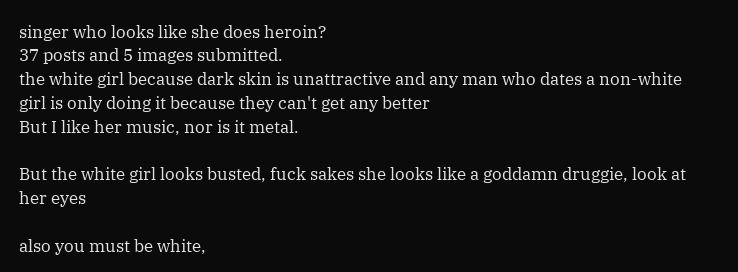singer who looks like she does heroin?
37 posts and 5 images submitted.
the white girl because dark skin is unattractive and any man who dates a non-white girl is only doing it because they can't get any better
But I like her music, nor is it metal.

But the white girl looks busted, fuck sakes she looks like a goddamn druggie, look at her eyes

also you must be white,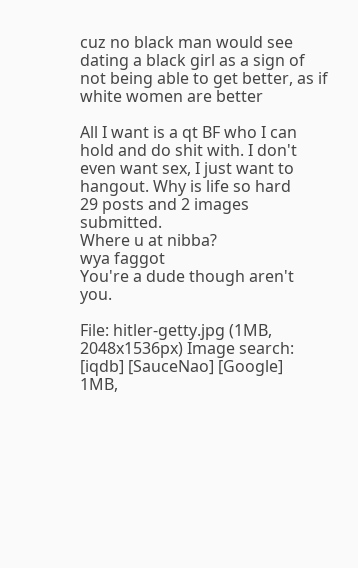cuz no black man would see dating a black girl as a sign of not being able to get better, as if white women are better

All I want is a qt BF who I can hold and do shit with. I don't even want sex, I just want to hangout. Why is life so hard
29 posts and 2 images submitted.
Where u at nibba?
wya faggot
You're a dude though aren't you.

File: hitler-getty.jpg (1MB, 2048x1536px) Image search: [iqdb] [SauceNao] [Google]
1MB,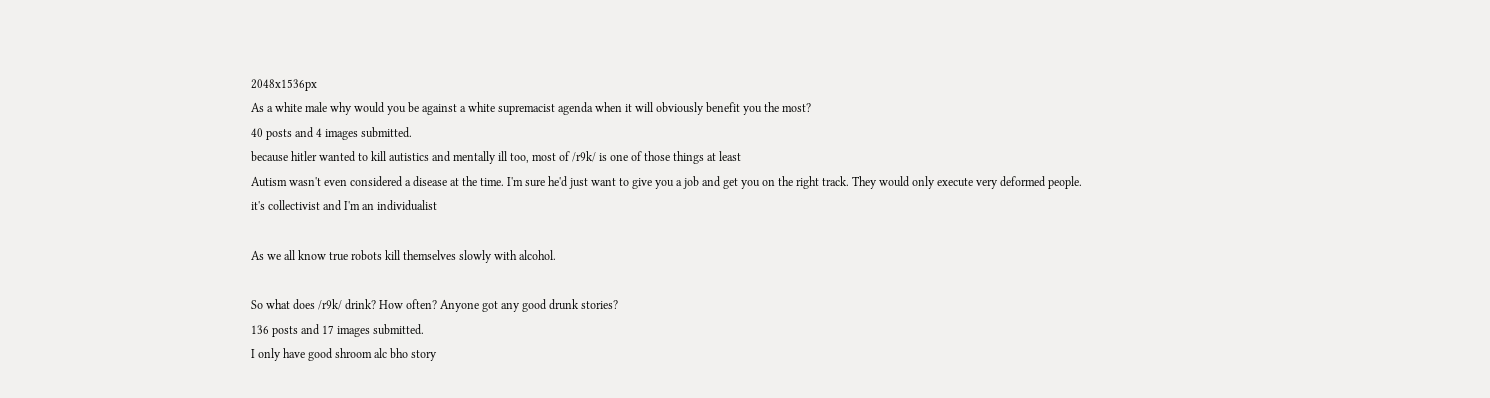2048x1536px
As a white male why would you be against a white supremacist agenda when it will obviously benefit you the most?
40 posts and 4 images submitted.
because hitler wanted to kill autistics and mentally ill too, most of /r9k/ is one of those things at least
Autism wasn't even considered a disease at the time. I'm sure he'd just want to give you a job and get you on the right track. They would only execute very deformed people.
it's collectivist and I'm an individualist

As we all know true robots kill themselves slowly with alcohol.

So what does /r9k/ drink? How often? Anyone got any good drunk stories?
136 posts and 17 images submitted.
I only have good shroom alc bho story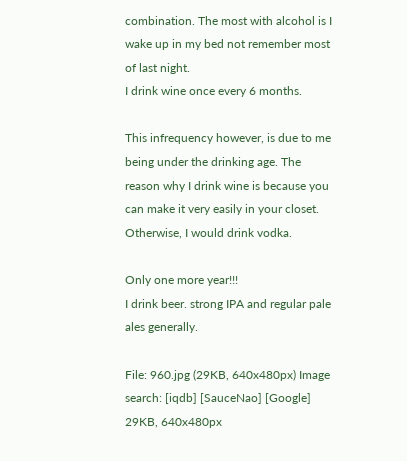combination. The most with alcohol is I wake up in my bed not remember most of last night.
I drink wine once every 6 months.

This infrequency however, is due to me being under the drinking age. The reason why I drink wine is because you can make it very easily in your closet. Otherwise, I would drink vodka.

Only one more year!!!
I drink beer. strong IPA and regular pale ales generally.

File: 960.jpg (29KB, 640x480px) Image search: [iqdb] [SauceNao] [Google]
29KB, 640x480px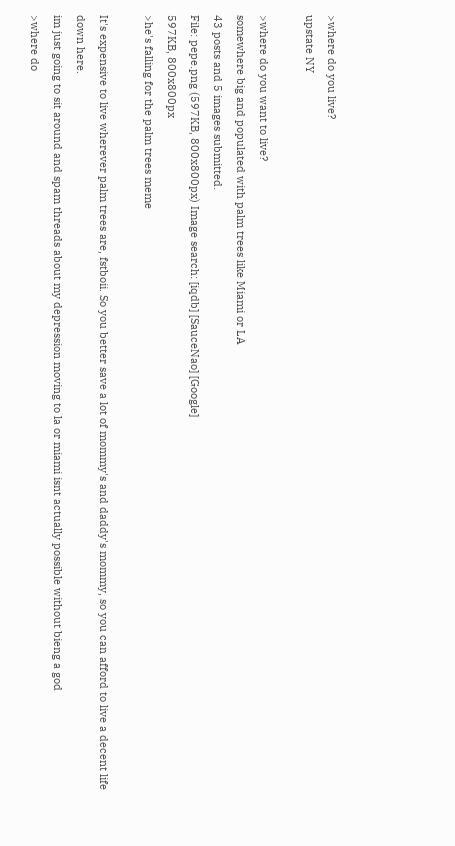>where do you live?
upstate NY

>where do you want to live?
somewhere big and populated with palm trees like Miami or LA
43 posts and 5 images submitted.
File: pepe.png (597KB, 800x800px) Image search: [iqdb] [SauceNao] [Google]
597KB, 800x800px
>he's falling for the palm trees meme

It's expensive to live wherever palm trees are, fstboii. So you better save a lot of mommy's and daddy's mommy, so you can afford to live a decent life down here.
im just going to sit around and spam threads about my depression moving to la or miami isnt actually possible without bieng a god
>where do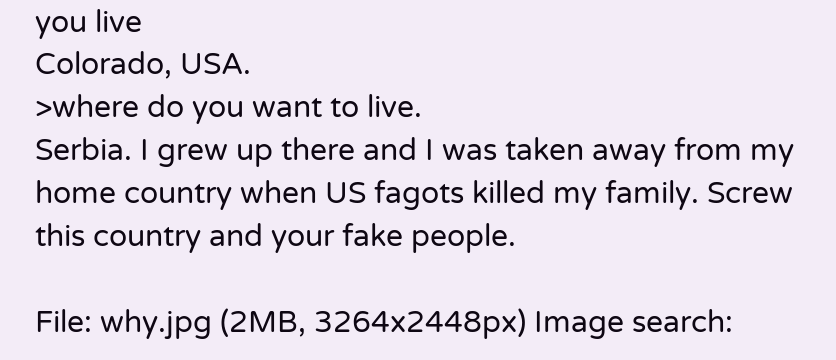you live
Colorado, USA.
>where do you want to live.
Serbia. I grew up there and I was taken away from my home country when US fagots killed my family. Screw this country and your fake people.

File: why.jpg (2MB, 3264x2448px) Image search: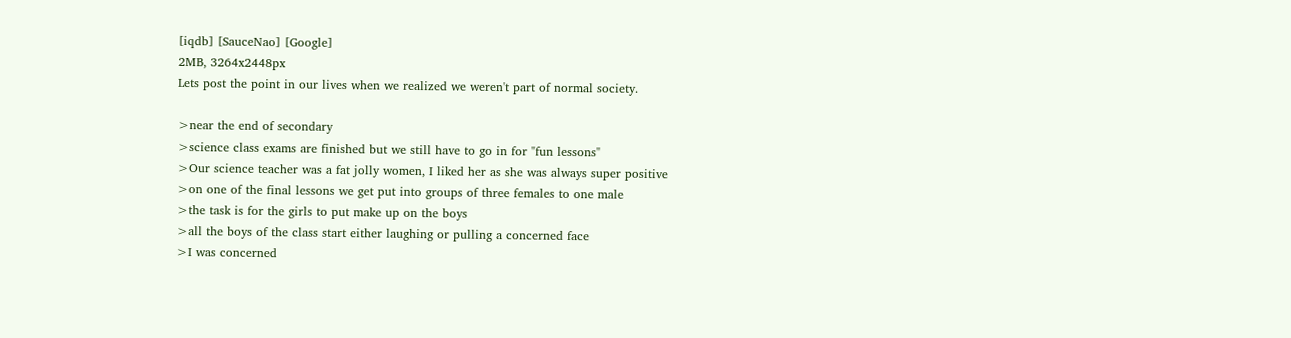[iqdb] [SauceNao] [Google]
2MB, 3264x2448px
Lets post the point in our lives when we realized we weren't part of normal society.

>near the end of secondary
>science class exams are finished but we still have to go in for "fun lessons"
>Our science teacher was a fat jolly women, I liked her as she was always super positive
>on one of the final lessons we get put into groups of three females to one male
>the task is for the girls to put make up on the boys
>all the boys of the class start either laughing or pulling a concerned face
>I was concerned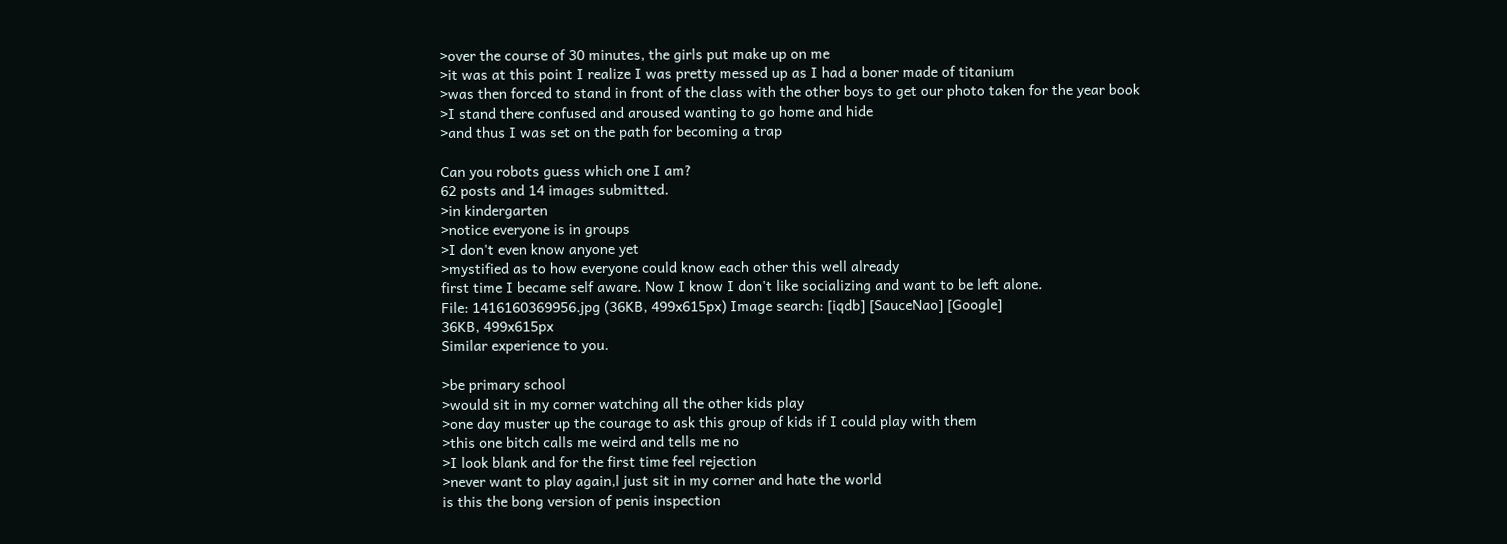>over the course of 30 minutes, the girls put make up on me
>it was at this point I realize I was pretty messed up as I had a boner made of titanium
>was then forced to stand in front of the class with the other boys to get our photo taken for the year book
>I stand there confused and aroused wanting to go home and hide
>and thus I was set on the path for becoming a trap

Can you robots guess which one I am?
62 posts and 14 images submitted.
>in kindergarten
>notice everyone is in groups
>I don't even know anyone yet
>mystified as to how everyone could know each other this well already
first time I became self aware. Now I know I don't like socializing and want to be left alone.
File: 1416160369956.jpg (36KB, 499x615px) Image search: [iqdb] [SauceNao] [Google]
36KB, 499x615px
Similar experience to you.

>be primary school
>would sit in my corner watching all the other kids play
>one day muster up the courage to ask this group of kids if I could play with them
>this one bitch calls me weird and tells me no
>I look blank and for the first time feel rejection
>never want to play again,l just sit in my corner and hate the world
is this the bong version of penis inspection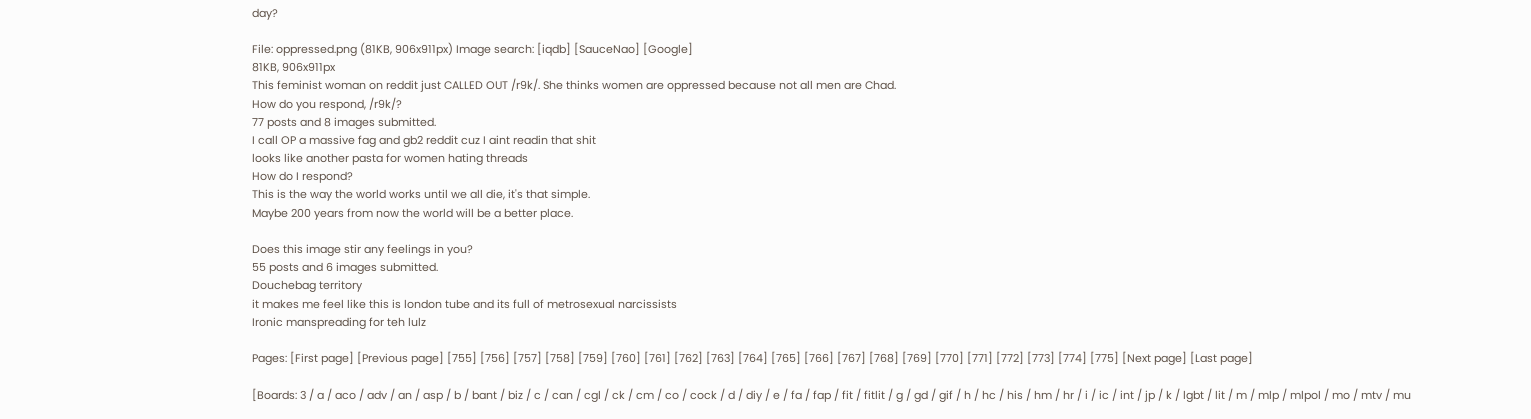day?

File: oppressed.png (81KB, 906x911px) Image search: [iqdb] [SauceNao] [Google]
81KB, 906x911px
This feminist woman on reddit just CALLED OUT /r9k/. She thinks women are oppressed because not all men are Chad.
How do you respond, /r9k/?
77 posts and 8 images submitted.
I call OP a massive fag and gb2 reddit cuz I aint readin that shit
looks like another pasta for women hating threads
How do I respond?
This is the way the world works until we all die, it's that simple.
Maybe 200 years from now the world will be a better place.

Does this image stir any feelings in you?
55 posts and 6 images submitted.
Douchebag territory
it makes me feel like this is london tube and its full of metrosexual narcissists
Ironic manspreading for teh lulz

Pages: [First page] [Previous page] [755] [756] [757] [758] [759] [760] [761] [762] [763] [764] [765] [766] [767] [768] [769] [770] [771] [772] [773] [774] [775] [Next page] [Last page]

[Boards: 3 / a / aco / adv / an / asp / b / bant / biz / c / can / cgl / ck / cm / co / cock / d / diy / e / fa / fap / fit / fitlit / g / gd / gif / h / hc / his / hm / hr / i / ic / int / jp / k / lgbt / lit / m / mlp / mlpol / mo / mtv / mu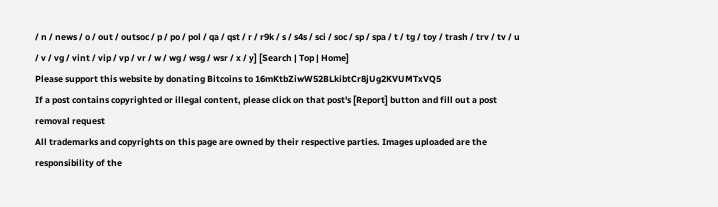/ n / news / o / out / outsoc / p / po / pol / qa / qst / r / r9k / s / s4s / sci / soc / sp / spa / t / tg / toy / trash / trv / tv / u / v / vg / vint / vip / vp / vr / w / wg / wsg / wsr / x / y] [Search | Top | Home]
Please support this website by donating Bitcoins to 16mKtbZiwW52BLkibtCr8jUg2KVUMTxVQ5
If a post contains copyrighted or illegal content, please click on that post's [Report] button and fill out a post removal request
All trademarks and copyrights on this page are owned by their respective parties. Images uploaded are the responsibility of the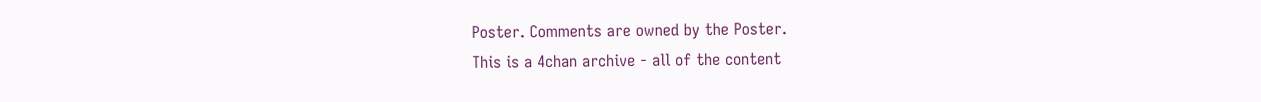Poster. Comments are owned by the Poster.
This is a 4chan archive - all of the content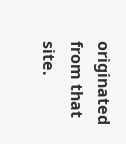originated from that site.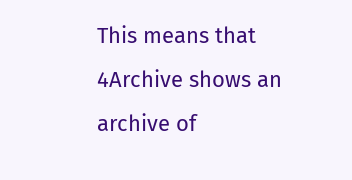This means that 4Archive shows an archive of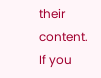their content. If you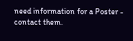need information for a Poster - contact them.